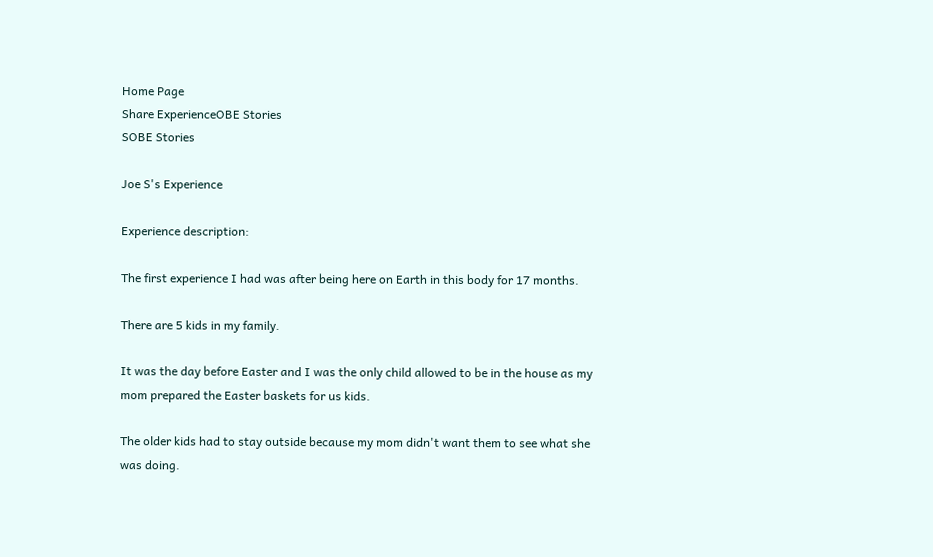Home Page
Share ExperienceOBE Stories
SOBE Stories

Joe S's Experience

Experience description:

The first experience I had was after being here on Earth in this body for 17 months.

There are 5 kids in my family.

It was the day before Easter and I was the only child allowed to be in the house as my mom prepared the Easter baskets for us kids.

The older kids had to stay outside because my mom didn't want them to see what she was doing.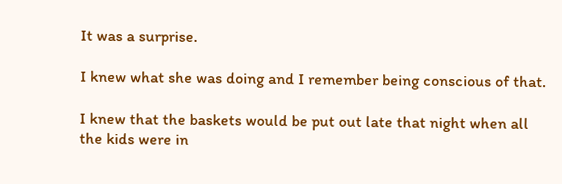It was a surprise.

I knew what she was doing and I remember being conscious of that.

I knew that the baskets would be put out late that night when all the kids were in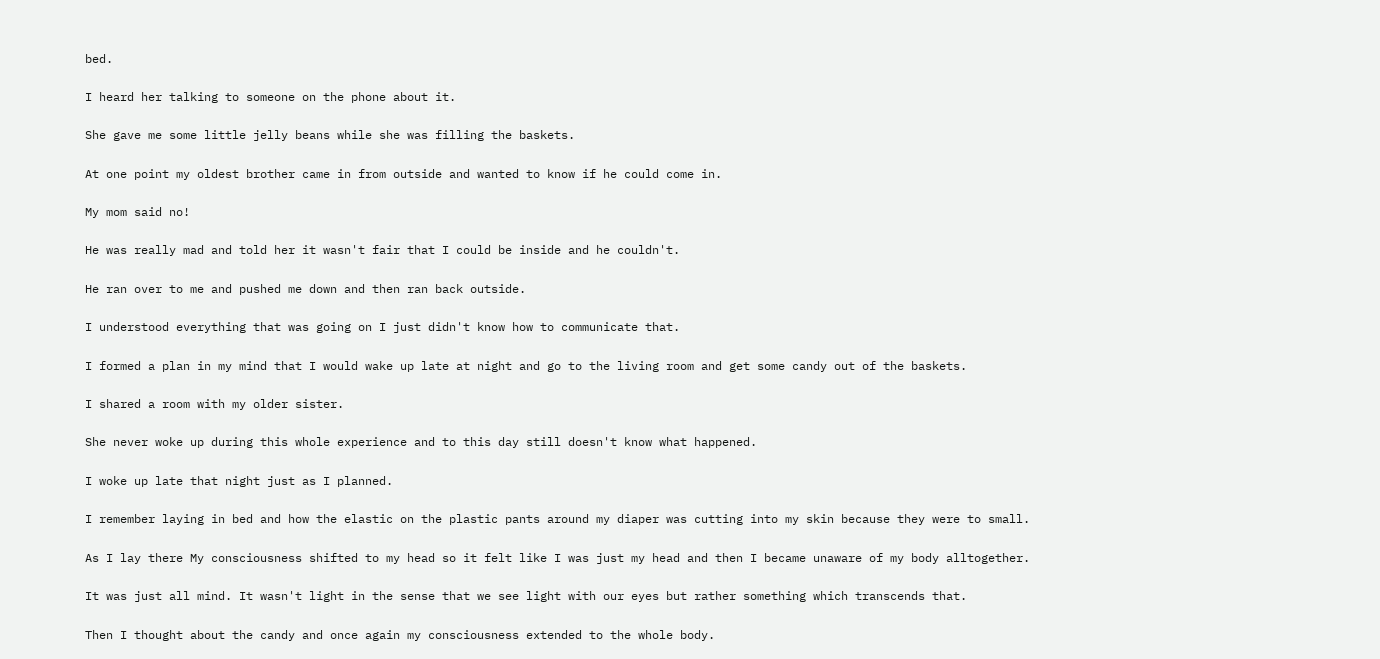bed.

I heard her talking to someone on the phone about it.

She gave me some little jelly beans while she was filling the baskets.

At one point my oldest brother came in from outside and wanted to know if he could come in.

My mom said no!

He was really mad and told her it wasn't fair that I could be inside and he couldn't.

He ran over to me and pushed me down and then ran back outside.

I understood everything that was going on I just didn't know how to communicate that.

I formed a plan in my mind that I would wake up late at night and go to the living room and get some candy out of the baskets.

I shared a room with my older sister.

She never woke up during this whole experience and to this day still doesn't know what happened.

I woke up late that night just as I planned.

I remember laying in bed and how the elastic on the plastic pants around my diaper was cutting into my skin because they were to small.

As I lay there My consciousness shifted to my head so it felt like I was just my head and then I became unaware of my body alltogether.

It was just all mind. It wasn't light in the sense that we see light with our eyes but rather something which transcends that.

Then I thought about the candy and once again my consciousness extended to the whole body.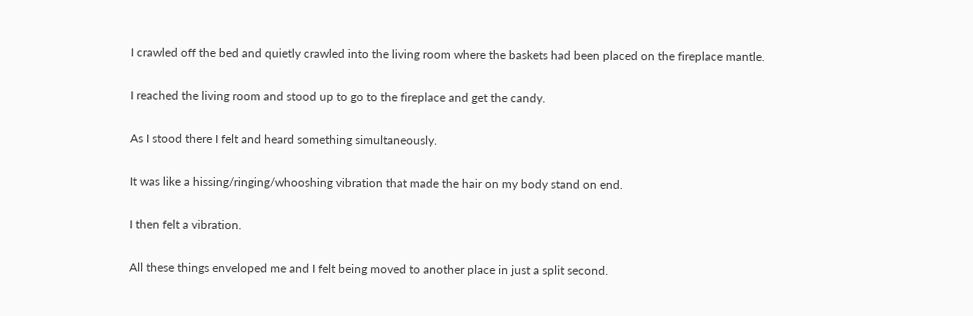I crawled off the bed and quietly crawled into the living room where the baskets had been placed on the fireplace mantle.

I reached the living room and stood up to go to the fireplace and get the candy.

As I stood there I felt and heard something simultaneously.

It was like a hissing/ringing/whooshing vibration that made the hair on my body stand on end.

I then felt a vibration.

All these things enveloped me and I felt being moved to another place in just a split second.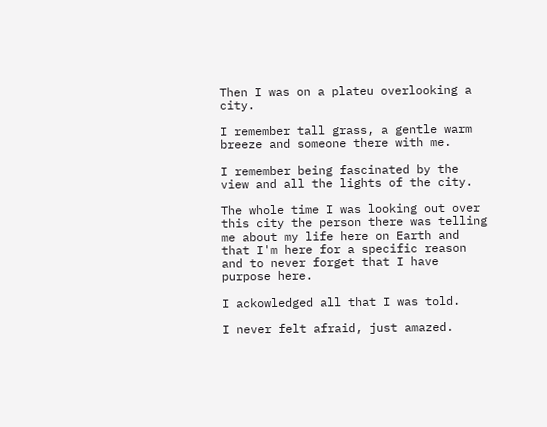Then I was on a plateu overlooking a city.

I remember tall grass, a gentle warm breeze and someone there with me.

I remember being fascinated by the view and all the lights of the city.

The whole time I was looking out over this city the person there was telling me about my life here on Earth and that I'm here for a specific reason and to never forget that I have purpose here.

I ackowledged all that I was told.

I never felt afraid, just amazed.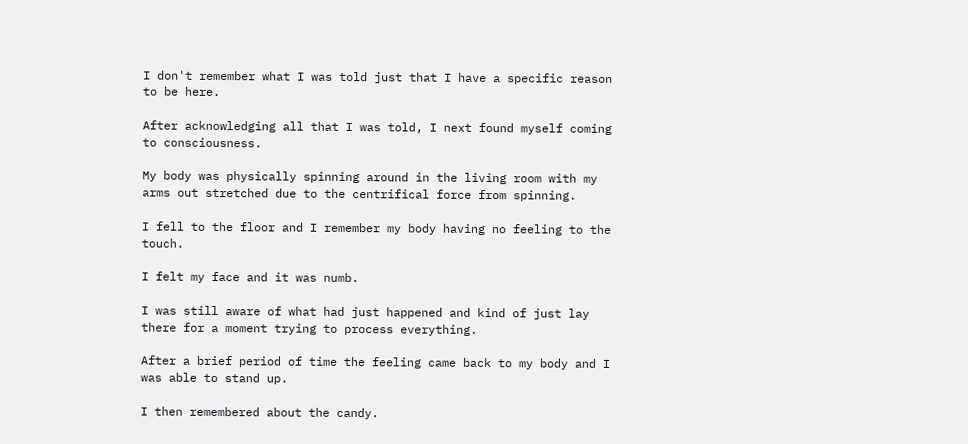I don't remember what I was told just that I have a specific reason to be here.

After acknowledging all that I was told, I next found myself coming to consciousness.

My body was physically spinning around in the living room with my arms out stretched due to the centrifical force from spinning.

I fell to the floor and I remember my body having no feeling to the touch.

I felt my face and it was numb.

I was still aware of what had just happened and kind of just lay there for a moment trying to process everything.

After a brief period of time the feeling came back to my body and I was able to stand up.

I then remembered about the candy.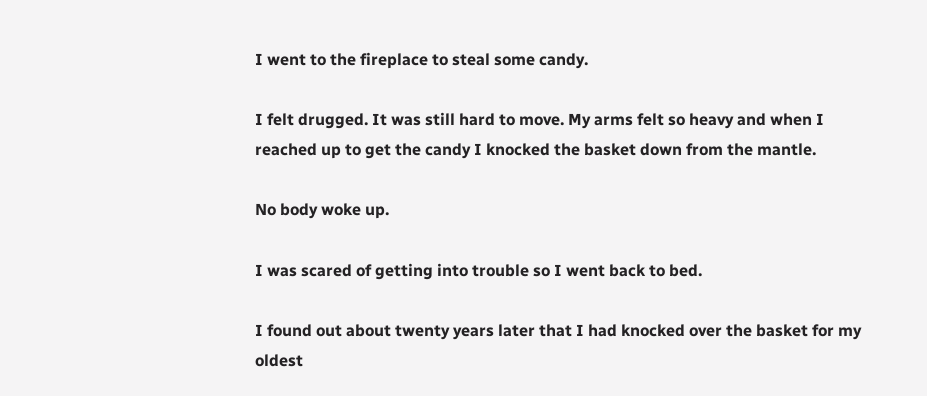I went to the fireplace to steal some candy.

I felt drugged. It was still hard to move. My arms felt so heavy and when I reached up to get the candy I knocked the basket down from the mantle.

No body woke up.

I was scared of getting into trouble so I went back to bed.

I found out about twenty years later that I had knocked over the basket for my oldest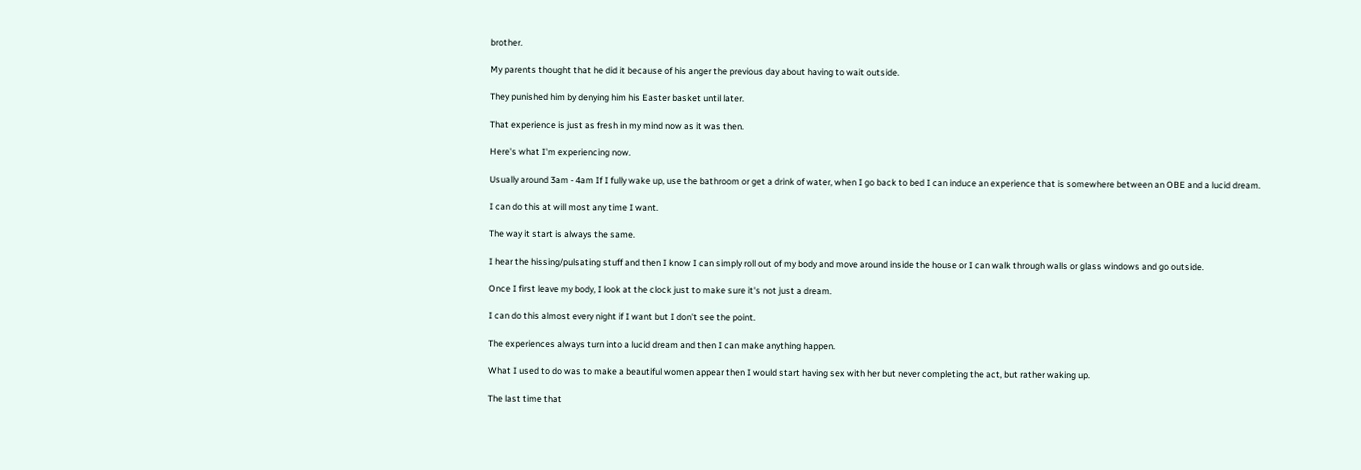brother.

My parents thought that he did it because of his anger the previous day about having to wait outside.

They punished him by denying him his Easter basket until later.

That experience is just as fresh in my mind now as it was then.

Here's what I'm experiencing now.

Usually around 3am - 4am If I fully wake up, use the bathroom or get a drink of water, when I go back to bed I can induce an experience that is somewhere between an OBE and a lucid dream.

I can do this at will most any time I want.

The way it start is always the same.

I hear the hissing/pulsating stuff and then I know I can simply roll out of my body and move around inside the house or I can walk through walls or glass windows and go outside.

Once I first leave my body, I look at the clock just to make sure it's not just a dream.

I can do this almost every night if I want but I don't see the point.

The experiences always turn into a lucid dream and then I can make anything happen.

What I used to do was to make a beautiful women appear then I would start having sex with her but never completing the act, but rather waking up.

The last time that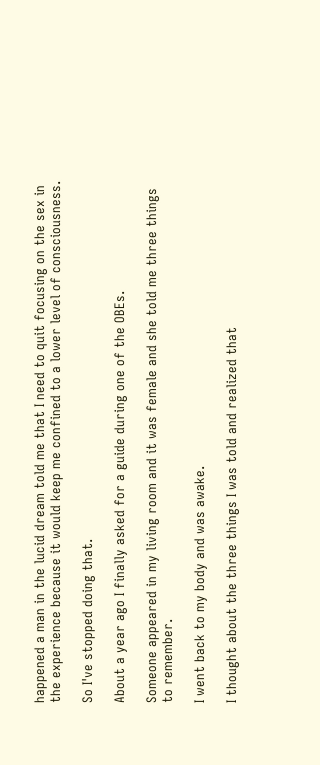happened a man in the lucid dream told me that I need to quit focusing on the sex in the experience because it would keep me confined to a lower level of consciousness.

So I've stopped doing that.

About a year ago I finally asked for a guide during one of the OBEs.

Someone appeared in my living room and it was female and she told me three things to remember.

I went back to my body and was awake.

I thought about the three things I was told and realized that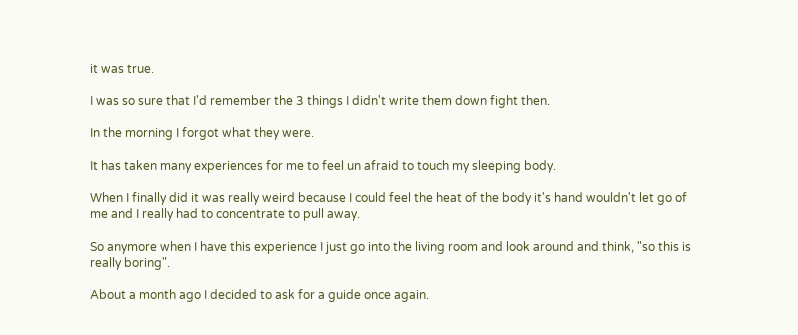it was true.

I was so sure that I'd remember the 3 things I didn't write them down fight then.

In the morning I forgot what they were.

It has taken many experiences for me to feel un afraid to touch my sleeping body.

When I finally did it was really weird because I could feel the heat of the body it's hand wouldn't let go of me and I really had to concentrate to pull away.

So anymore when I have this experience I just go into the living room and look around and think, "so this is really boring".

About a month ago I decided to ask for a guide once again.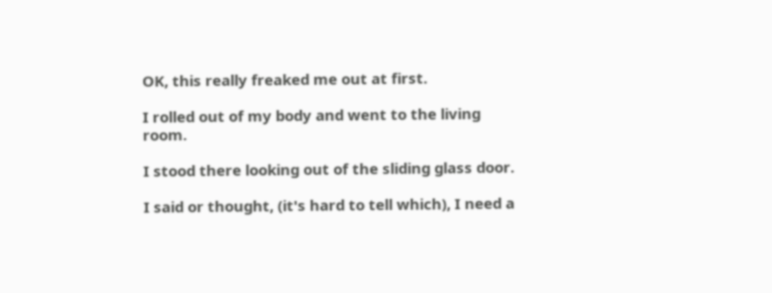OK, this really freaked me out at first.

I rolled out of my body and went to the living room.

I stood there looking out of the sliding glass door.

I said or thought, (it's hard to tell which), I need a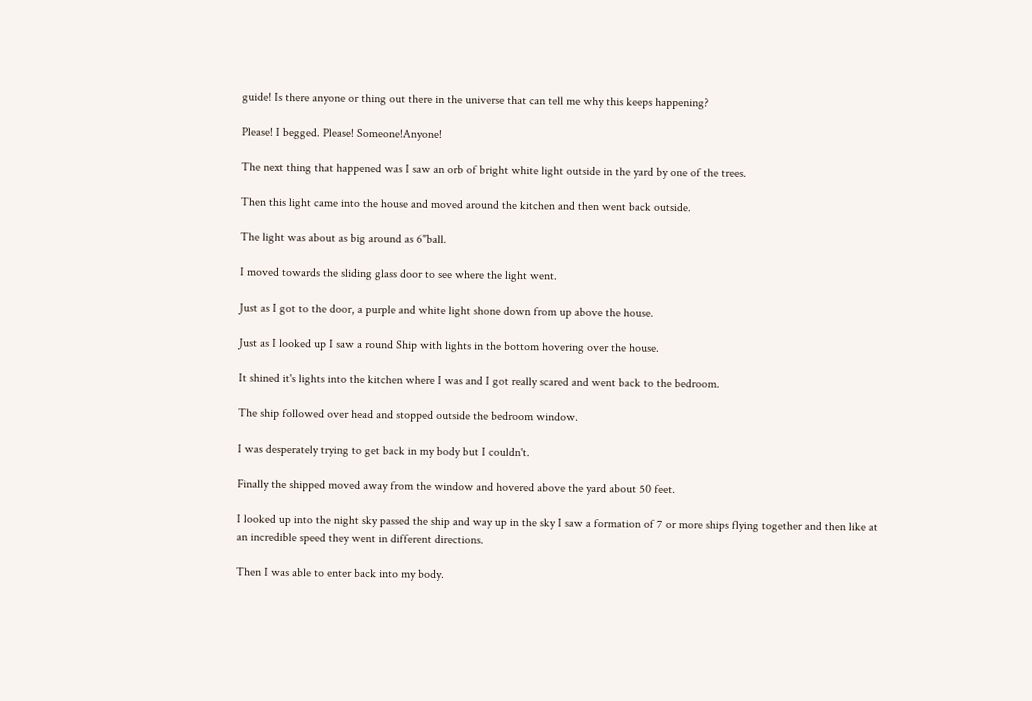guide! Is there anyone or thing out there in the universe that can tell me why this keeps happening?

Please! I begged. Please! Someone!Anyone!

The next thing that happened was I saw an orb of bright white light outside in the yard by one of the trees.

Then this light came into the house and moved around the kitchen and then went back outside.

The light was about as big around as 6"ball.

I moved towards the sliding glass door to see where the light went.

Just as I got to the door, a purple and white light shone down from up above the house.

Just as I looked up I saw a round Ship with lights in the bottom hovering over the house.

It shined it's lights into the kitchen where I was and I got really scared and went back to the bedroom.

The ship followed over head and stopped outside the bedroom window.

I was desperately trying to get back in my body but I couldn't.

Finally the shipped moved away from the window and hovered above the yard about 50 feet.

I looked up into the night sky passed the ship and way up in the sky I saw a formation of 7 or more ships flying together and then like at an incredible speed they went in different directions.

Then I was able to enter back into my body.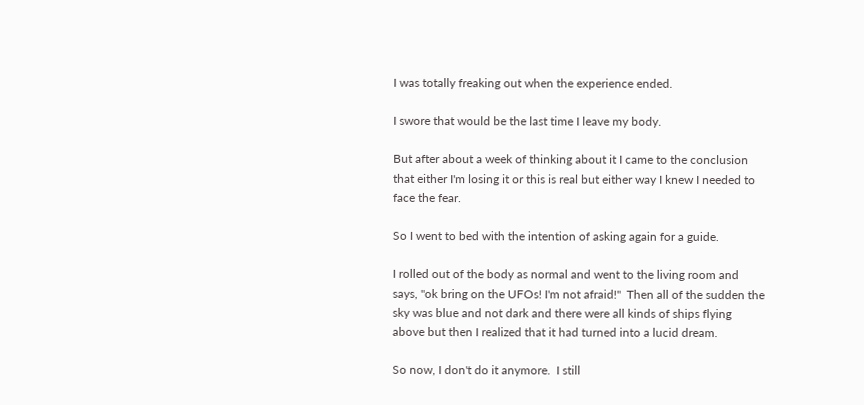I was totally freaking out when the experience ended.

I swore that would be the last time I leave my body.

But after about a week of thinking about it I came to the conclusion that either I'm losing it or this is real but either way I knew I needed to face the fear.

So I went to bed with the intention of asking again for a guide.

I rolled out of the body as normal and went to the living room and says, "ok bring on the UFOs! I'm not afraid!"  Then all of the sudden the sky was blue and not dark and there were all kinds of ships flying above but then I realized that it had turned into a lucid dream.

So now, I don't do it anymore.  I still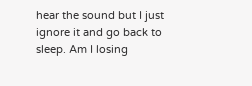hear the sound but I just ignore it and go back to sleep. Am I losing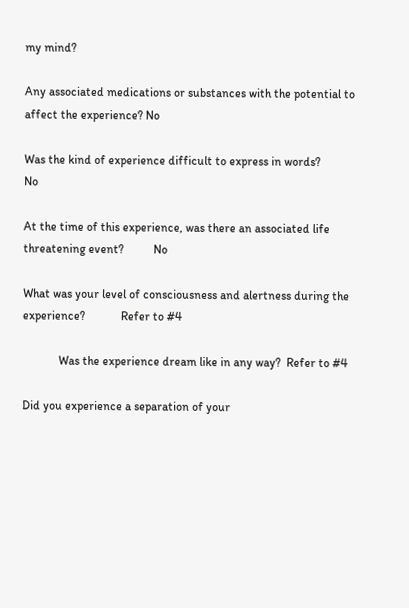my mind?

Any associated medications or substances with the potential to affect the experience? No

Was the kind of experience difficult to express in words?          No

At the time of this experience, was there an associated life threatening event?          No

What was your level of consciousness and alertness during the experience?            Refer to #4

            Was the experience dream like in any way?  Refer to #4

Did you experience a separation of your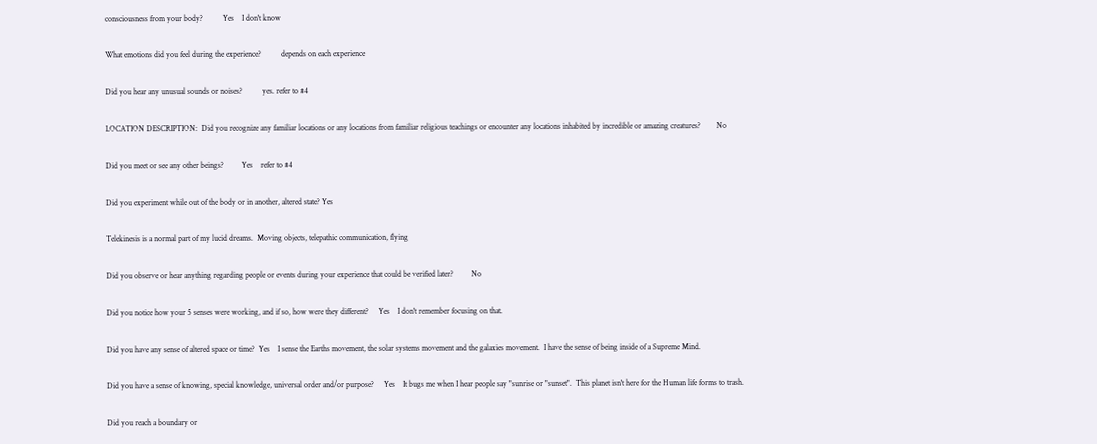consciousness from your body?          Yes    I don't know

What emotions did you feel during the experience?          depends on each experience

Did you hear any unusual sounds or noises?          yes. refer to #4

LOCATION DESCRIPTION:  Did you recognize any familiar locations or any locations from familiar religious teachings or encounter any locations inhabited by incredible or amazing creatures?        No

Did you meet or see any other beings?         Yes    refer to #4

Did you experiment while out of the body or in another, altered state? Yes

Telekinesis is a normal part of my lucid dreams.  Moving objects, telepathic communication, flying

Did you observe or hear anything regarding people or events during your experience that could be verified later?         No

Did you notice how your 5 senses were working, and if so, how were they different?     Yes    I don't remember focusing on that.

Did you have any sense of altered space or time?  Yes    I sense the Earths movement, the solar systems movement and the galaxies movement.  I have the sense of being inside of a Supreme Mind.

Did you have a sense of knowing, special knowledge, universal order and/or purpose?     Yes    It bugs me when I hear people say "sunrise or "sunset".  This planet isn't here for the Human life forms to trash.

Did you reach a boundary or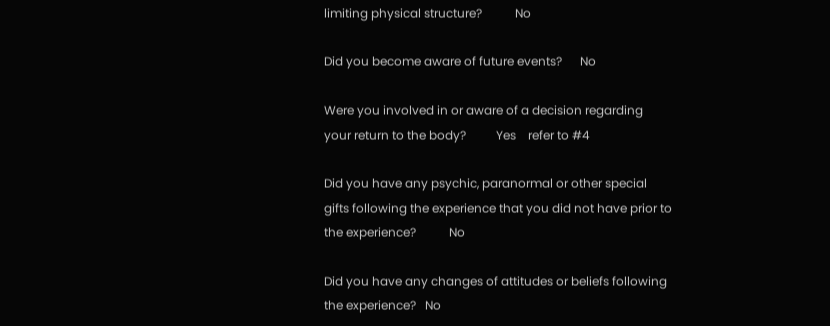limiting physical structure?           No

Did you become aware of future events?      No

Were you involved in or aware of a decision regarding your return to the body?          Yes    refer to #4

Did you have any psychic, paranormal or other special gifts following the experience that you did not have prior to the experience?           No

Did you have any changes of attitudes or beliefs following the experience?   No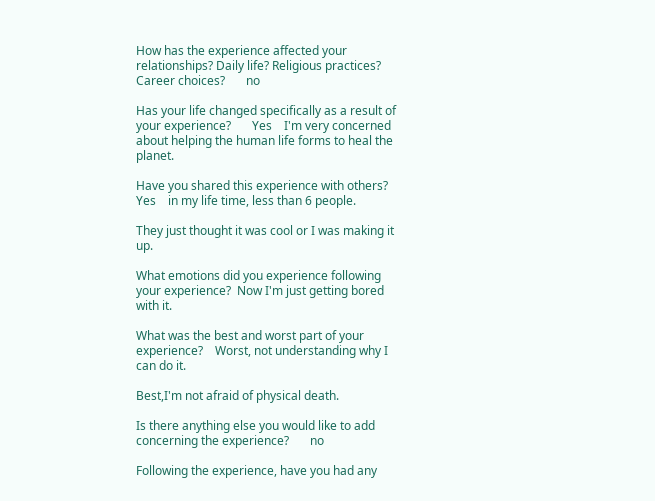How has the experience affected your relationships? Daily life? Religious practices? Career choices?       no

Has your life changed specifically as a result of your experience?       Yes    I'm very concerned about helping the human life forms to heal the planet.

Have you shared this experience with others?        Yes    in my life time, less than 6 people.

They just thought it was cool or I was making it up.

What emotions did you experience following your experience?  Now I'm just getting bored with it.

What was the best and worst part of your experience?    Worst, not understanding why I can do it.

Best,I'm not afraid of physical death.

Is there anything else you would like to add concerning the experience?       no

Following the experience, have you had any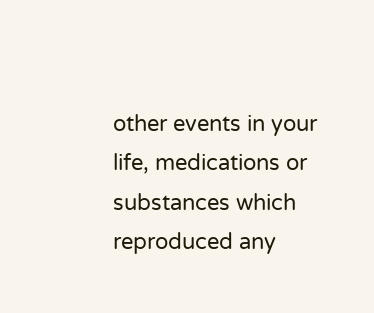other events in your life, medications or substances which reproduced any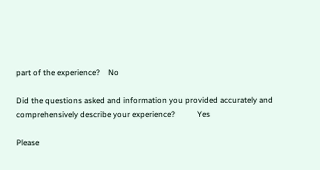part of the experience?    No

Did the questions asked and information you provided accurately and comprehensively describe your experience?           Yes

Please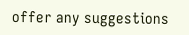offer any suggestions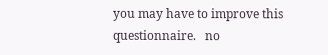you may have to improve this questionnaire.   no